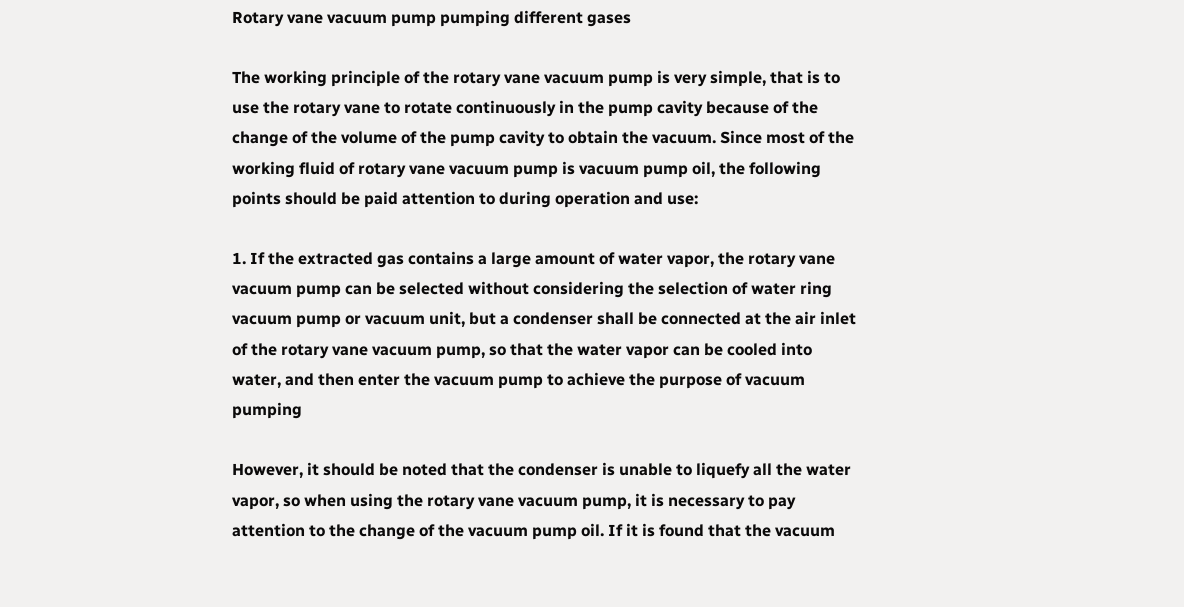Rotary vane vacuum pump pumping different gases

The working principle of the rotary vane vacuum pump is very simple, that is to use the rotary vane to rotate continuously in the pump cavity because of the change of the volume of the pump cavity to obtain the vacuum. Since most of the working fluid of rotary vane vacuum pump is vacuum pump oil, the following points should be paid attention to during operation and use:

1. If the extracted gas contains a large amount of water vapor, the rotary vane vacuum pump can be selected without considering the selection of water ring vacuum pump or vacuum unit, but a condenser shall be connected at the air inlet of the rotary vane vacuum pump, so that the water vapor can be cooled into water, and then enter the vacuum pump to achieve the purpose of vacuum pumping

However, it should be noted that the condenser is unable to liquefy all the water vapor, so when using the rotary vane vacuum pump, it is necessary to pay attention to the change of the vacuum pump oil. If it is found that the vacuum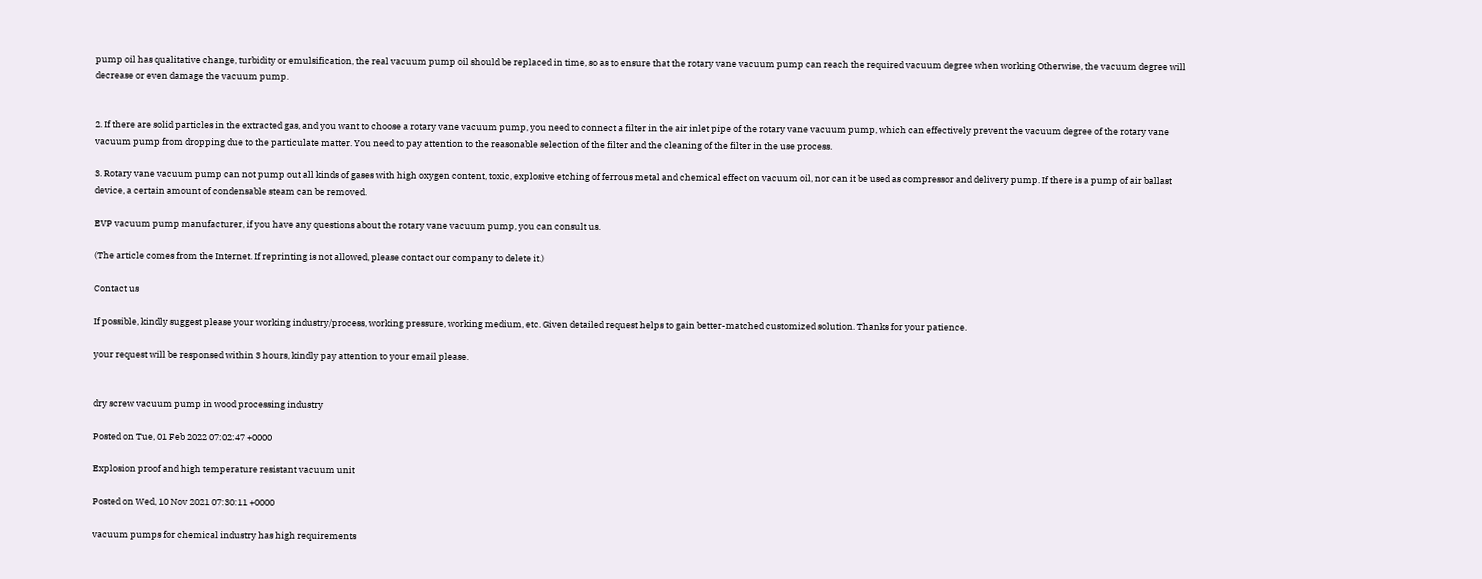pump oil has qualitative change, turbidity or emulsification, the real vacuum pump oil should be replaced in time, so as to ensure that the rotary vane vacuum pump can reach the required vacuum degree when working Otherwise, the vacuum degree will decrease or even damage the vacuum pump.


2. If there are solid particles in the extracted gas, and you want to choose a rotary vane vacuum pump, you need to connect a filter in the air inlet pipe of the rotary vane vacuum pump, which can effectively prevent the vacuum degree of the rotary vane vacuum pump from dropping due to the particulate matter. You need to pay attention to the reasonable selection of the filter and the cleaning of the filter in the use process.

3. Rotary vane vacuum pump can not pump out all kinds of gases with high oxygen content, toxic, explosive etching of ferrous metal and chemical effect on vacuum oil, nor can it be used as compressor and delivery pump. If there is a pump of air ballast device, a certain amount of condensable steam can be removed.

EVP vacuum pump manufacturer, if you have any questions about the rotary vane vacuum pump, you can consult us.

(The article comes from the Internet. If reprinting is not allowed, please contact our company to delete it.)

Contact us

If possible, kindly suggest please your working industry/process, working pressure, working medium, etc. Given detailed request helps to gain better-matched customized solution. Thanks for your patience.

your request will be responsed within 3 hours, kindly pay attention to your email please.


dry screw vacuum pump in wood processing industry

Posted on Tue, 01 Feb 2022 07:02:47 +0000

Explosion proof and high temperature resistant vacuum unit

Posted on Wed, 10 Nov 2021 07:30:11 +0000

vacuum pumps for chemical industry has high requirements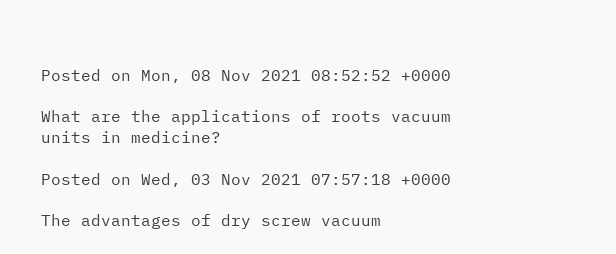Posted on Mon, 08 Nov 2021 08:52:52 +0000

What are the applications of roots vacuum units in medicine?

Posted on Wed, 03 Nov 2021 07:57:18 +0000

The advantages of dry screw vacuum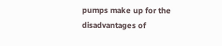pumps make up for the disadvantages of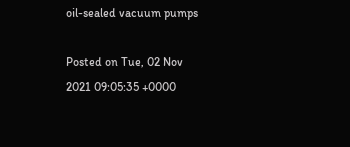oil-sealed vacuum pumps

Posted on Tue, 02 Nov 2021 09:05:35 +0000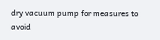dry vacuum pump for measures to avoid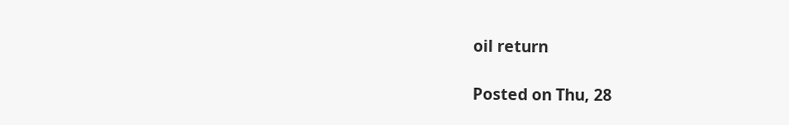oil return

Posted on Thu, 28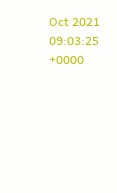Oct 2021 09:03:25 +0000